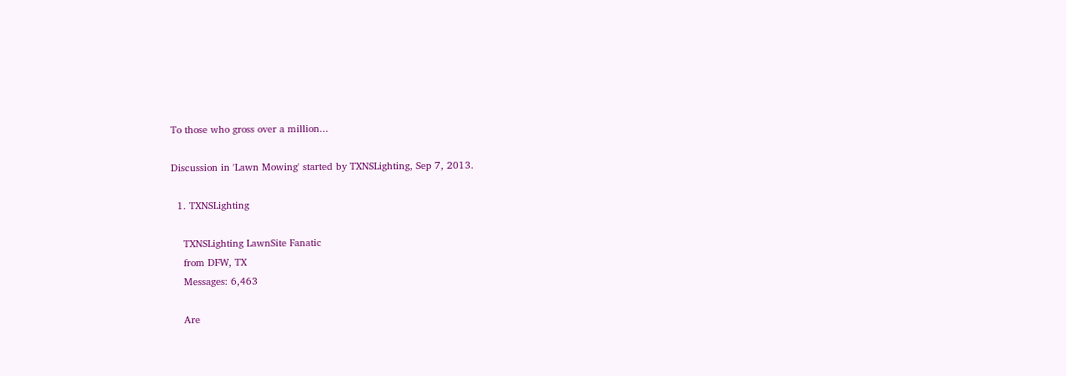To those who gross over a million...

Discussion in 'Lawn Mowing' started by TXNSLighting, Sep 7, 2013.

  1. TXNSLighting

    TXNSLighting LawnSite Fanatic
    from DFW, TX
    Messages: 6,463

    Are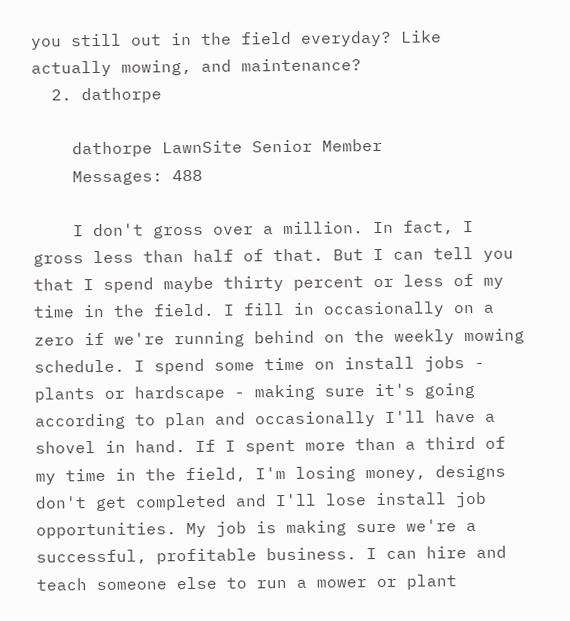you still out in the field everyday? Like actually mowing, and maintenance?
  2. dathorpe

    dathorpe LawnSite Senior Member
    Messages: 488

    I don't gross over a million. In fact, I gross less than half of that. But I can tell you that I spend maybe thirty percent or less of my time in the field. I fill in occasionally on a zero if we're running behind on the weekly mowing schedule. I spend some time on install jobs - plants or hardscape - making sure it's going according to plan and occasionally I'll have a shovel in hand. If I spent more than a third of my time in the field, I'm losing money, designs don't get completed and I'll lose install job opportunities. My job is making sure we're a successful, profitable business. I can hire and teach someone else to run a mower or plant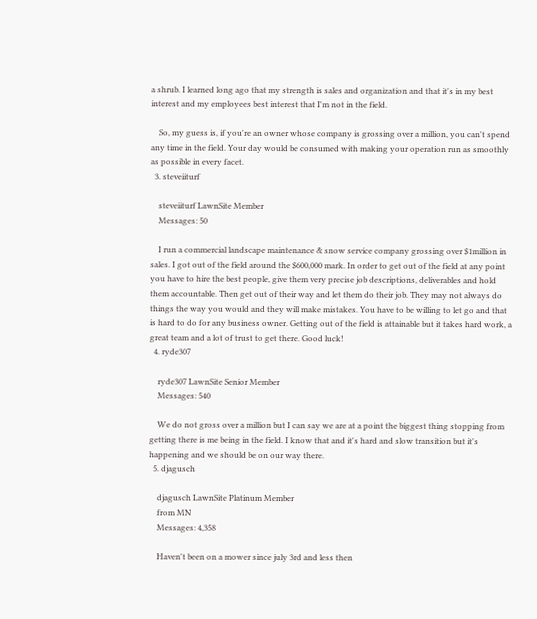a shrub. I learned long ago that my strength is sales and organization and that it's in my best interest and my employees best interest that I'm not in the field.

    So, my guess is, if you're an owner whose company is grossing over a million, you can't spend any time in the field. Your day would be consumed with making your operation run as smoothly as possible in every facet.
  3. steveiiturf

    steveiiturf LawnSite Member
    Messages: 50

    I run a commercial landscape maintenance & snow service company grossing over $1million in sales. I got out of the field around the $600,000 mark. In order to get out of the field at any point you have to hire the best people, give them very precise job descriptions, deliverables and hold them accountable. Then get out of their way and let them do their job. They may not always do things the way you would and they will make mistakes. You have to be willing to let go and that is hard to do for any business owner. Getting out of the field is attainable but it takes hard work, a great team and a lot of trust to get there. Good luck!
  4. ryde307

    ryde307 LawnSite Senior Member
    Messages: 540

    We do not gross over a million but I can say we are at a point the biggest thing stopping from getting there is me being in the field. I know that and it's hard and slow transition but it's happening and we should be on our way there.
  5. djagusch

    djagusch LawnSite Platinum Member
    from MN
    Messages: 4,358

    Haven't been on a mower since july 3rd and less then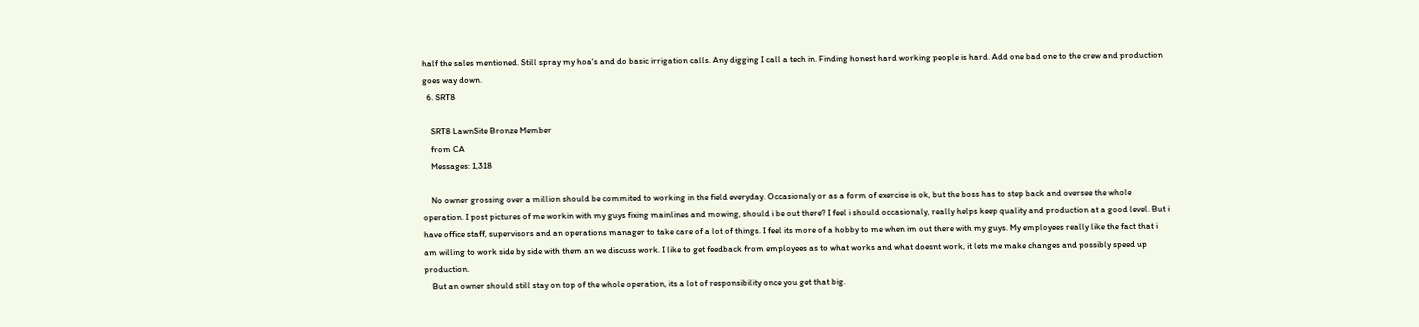half the sales mentioned. Still spray my hoa's and do basic irrigation calls. Any digging I call a tech in. Finding honest hard working people is hard. Add one bad one to the crew and production goes way down.
  6. SRT8

    SRT8 LawnSite Bronze Member
    from CA
    Messages: 1,318

    No owner grossing over a million should be commited to working in the field everyday. Occasionaly or as a form of exercise is ok, but the boss has to step back and oversee the whole operation. I post pictures of me workin with my guys fixing mainlines and mowing, should i be out there? I feel i should occasionaly, really helps keep quality and production at a good level. But i have office staff, supervisors and an operations manager to take care of a lot of things. I feel its more of a hobby to me when im out there with my guys. My employees really like the fact that i am willing to work side by side with them an we discuss work. I like to get feedback from employees as to what works and what doesnt work, it lets me make changes and possibly speed up production.
    But an owner should still stay on top of the whole operation, its a lot of responsibility once you get that big.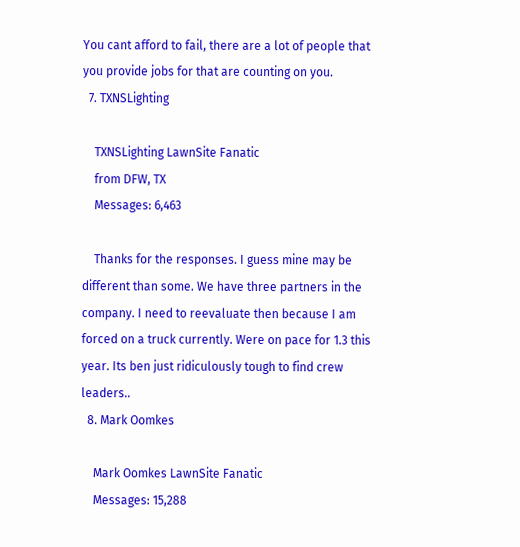You cant afford to fail, there are a lot of people that you provide jobs for that are counting on you.
  7. TXNSLighting

    TXNSLighting LawnSite Fanatic
    from DFW, TX
    Messages: 6,463

    Thanks for the responses. I guess mine may be different than some. We have three partners in the company. I need to reevaluate then because I am forced on a truck currently. Were on pace for 1.3 this year. Its ben just ridiculously tough to find crew leaders..
  8. Mark Oomkes

    Mark Oomkes LawnSite Fanatic
    Messages: 15,288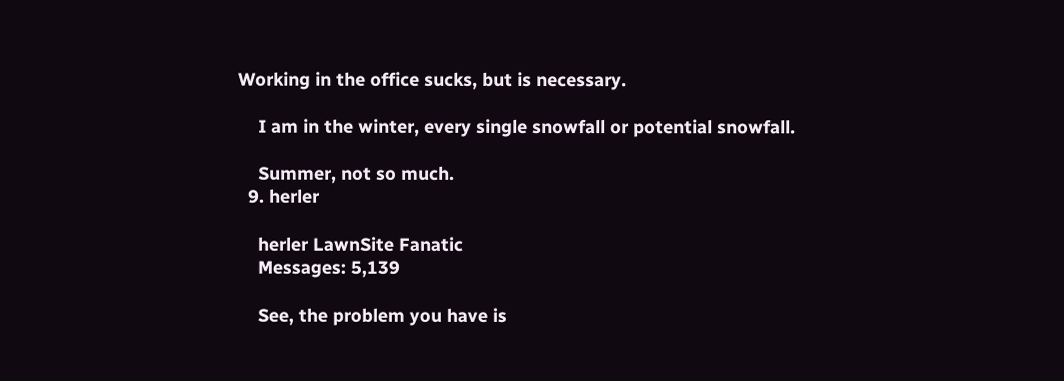Working in the office sucks, but is necessary.

    I am in the winter, every single snowfall or potential snowfall.

    Summer, not so much.
  9. herler

    herler LawnSite Fanatic
    Messages: 5,139

    See, the problem you have is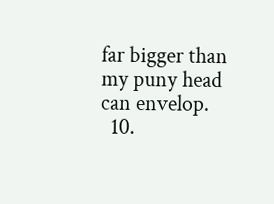far bigger than my puny head can envelop.
  10.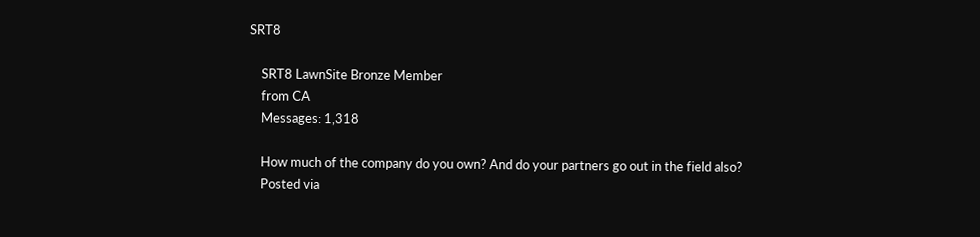SRT8

    SRT8 LawnSite Bronze Member
    from CA
    Messages: 1,318

    How much of the company do you own? And do your partners go out in the field also?
    Posted via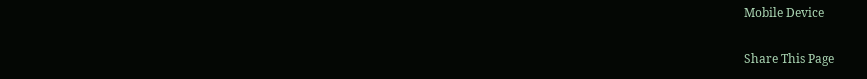Mobile Device

Share This Page